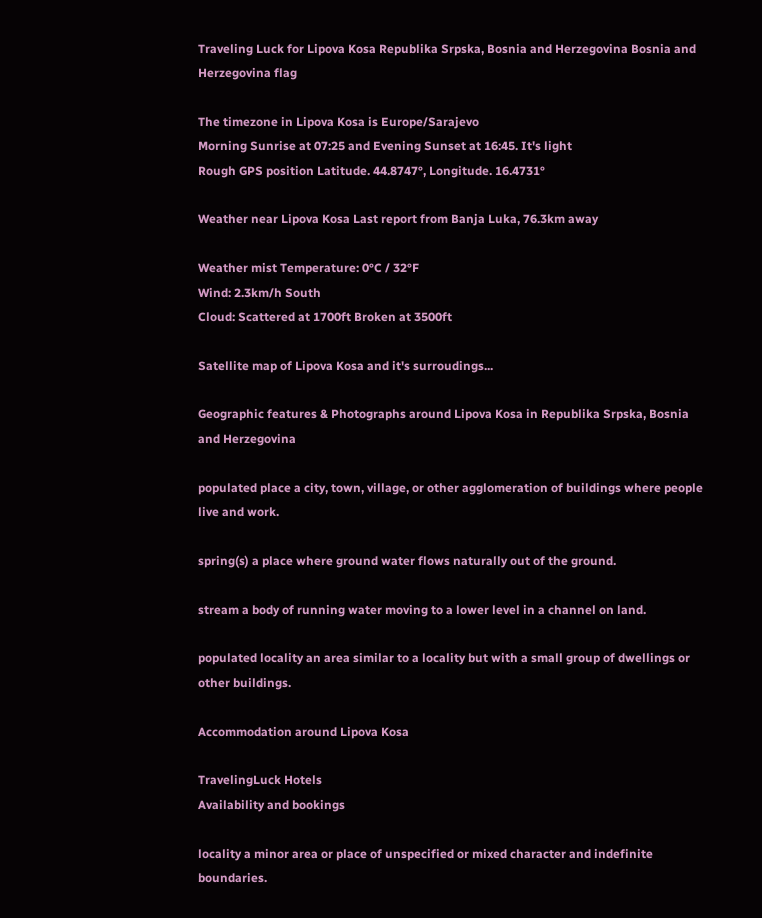Traveling Luck for Lipova Kosa Republika Srpska, Bosnia and Herzegovina Bosnia and Herzegovina flag

The timezone in Lipova Kosa is Europe/Sarajevo
Morning Sunrise at 07:25 and Evening Sunset at 16:45. It's light
Rough GPS position Latitude. 44.8747°, Longitude. 16.4731°

Weather near Lipova Kosa Last report from Banja Luka, 76.3km away

Weather mist Temperature: 0°C / 32°F
Wind: 2.3km/h South
Cloud: Scattered at 1700ft Broken at 3500ft

Satellite map of Lipova Kosa and it's surroudings...

Geographic features & Photographs around Lipova Kosa in Republika Srpska, Bosnia and Herzegovina

populated place a city, town, village, or other agglomeration of buildings where people live and work.

spring(s) a place where ground water flows naturally out of the ground.

stream a body of running water moving to a lower level in a channel on land.

populated locality an area similar to a locality but with a small group of dwellings or other buildings.

Accommodation around Lipova Kosa

TravelingLuck Hotels
Availability and bookings

locality a minor area or place of unspecified or mixed character and indefinite boundaries.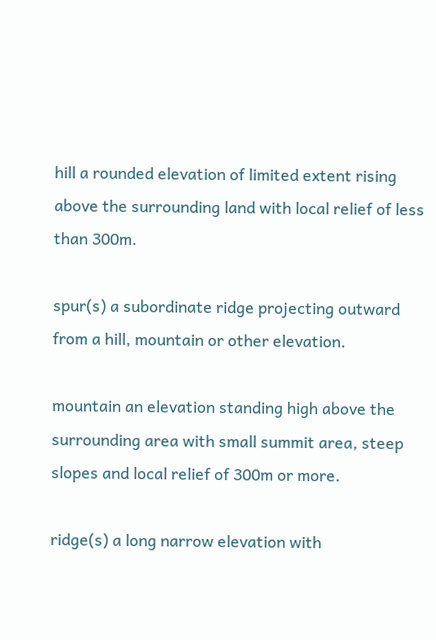hill a rounded elevation of limited extent rising above the surrounding land with local relief of less than 300m.

spur(s) a subordinate ridge projecting outward from a hill, mountain or other elevation.

mountain an elevation standing high above the surrounding area with small summit area, steep slopes and local relief of 300m or more.

ridge(s) a long narrow elevation with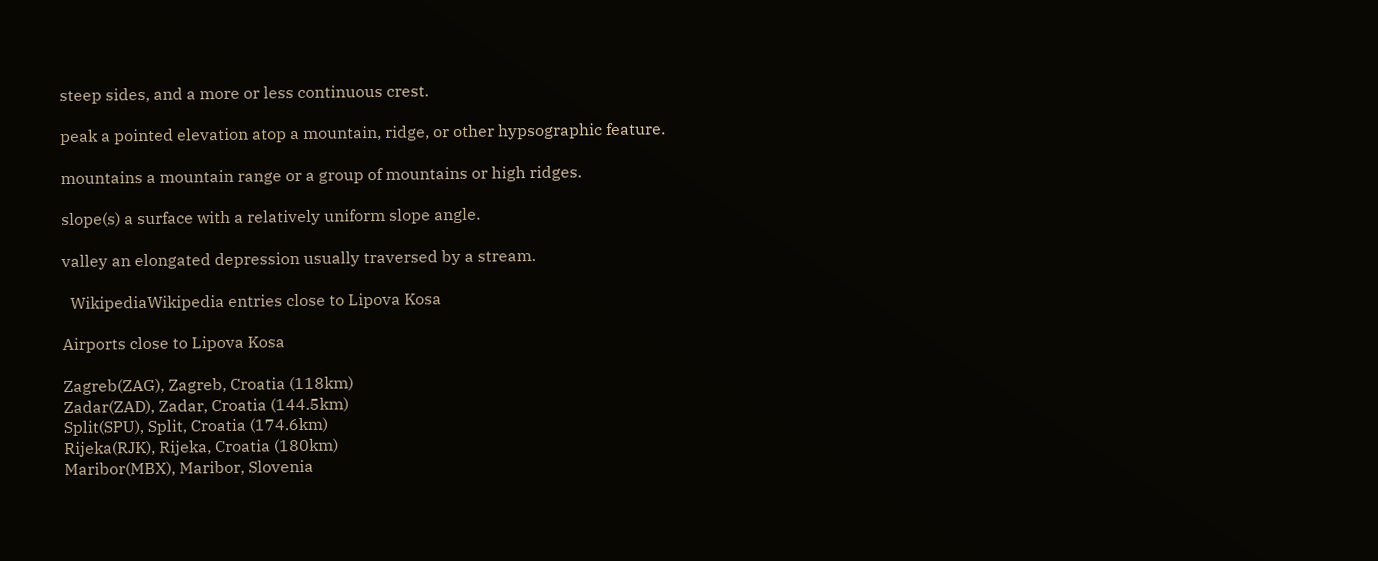steep sides, and a more or less continuous crest.

peak a pointed elevation atop a mountain, ridge, or other hypsographic feature.

mountains a mountain range or a group of mountains or high ridges.

slope(s) a surface with a relatively uniform slope angle.

valley an elongated depression usually traversed by a stream.

  WikipediaWikipedia entries close to Lipova Kosa

Airports close to Lipova Kosa

Zagreb(ZAG), Zagreb, Croatia (118km)
Zadar(ZAD), Zadar, Croatia (144.5km)
Split(SPU), Split, Croatia (174.6km)
Rijeka(RJK), Rijeka, Croatia (180km)
Maribor(MBX), Maribor, Slovenia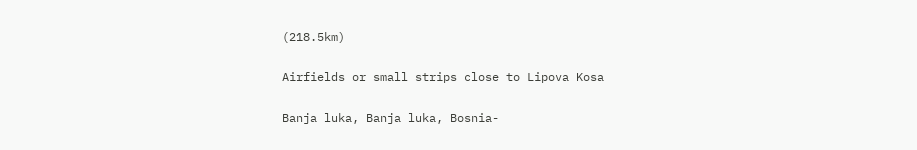(218.5km)

Airfields or small strips close to Lipova Kosa

Banja luka, Banja luka, Bosnia-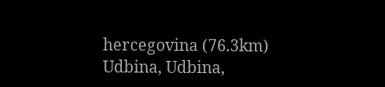hercegovina (76.3km)
Udbina, Udbina,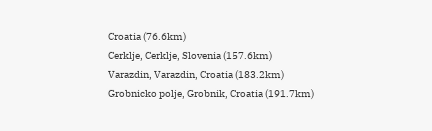Croatia (76.6km)
Cerklje, Cerklje, Slovenia (157.6km)
Varazdin, Varazdin, Croatia (183.2km)
Grobnicko polje, Grobnik, Croatia (191.7km)